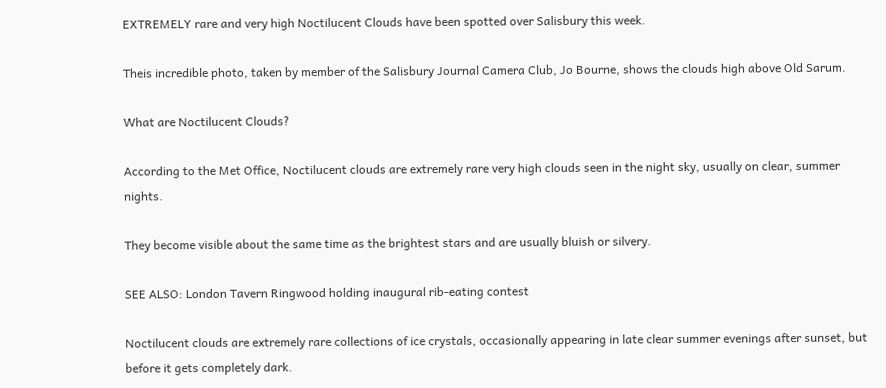EXTREMELY rare and very high Noctilucent Clouds have been spotted over Salisbury this week.

Theis incredible photo, taken by member of the Salisbury Journal Camera Club, Jo Bourne, shows the clouds high above Old Sarum.

What are Noctilucent Clouds?

According to the Met Office, Noctilucent clouds are extremely rare very high clouds seen in the night sky, usually on clear, summer nights.

They become visible about the same time as the brightest stars and are usually bluish or silvery.

SEE ALSO: London Tavern Ringwood holding inaugural rib-eating contest

Noctilucent clouds are extremely rare collections of ice crystals, occasionally appearing in late clear summer evenings after sunset, but before it gets completely dark.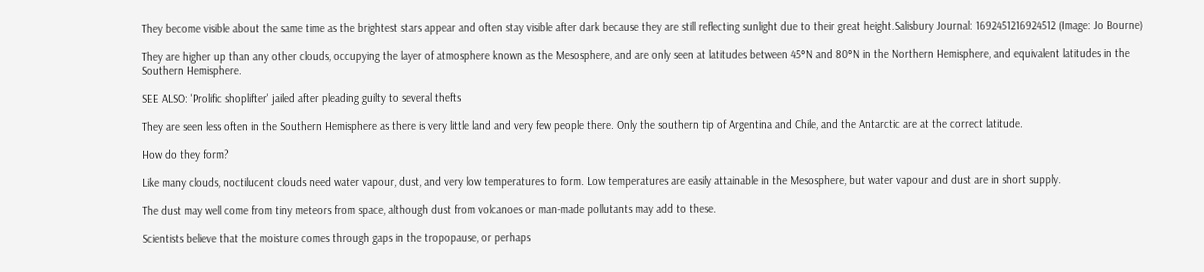They become visible about the same time as the brightest stars appear and often stay visible after dark because they are still reflecting sunlight due to their great height.Salisbury Journal: 1692451216924512 (Image: Jo Bourne)

They are higher up than any other clouds, occupying the layer of atmosphere known as the Mesosphere, and are only seen at latitudes between 45°N and 80°N in the Northern Hemisphere, and equivalent latitudes in the Southern Hemisphere.

SEE ALSO: 'Prolific shoplifter' jailed after pleading guilty to several thefts

They are seen less often in the Southern Hemisphere as there is very little land and very few people there. Only the southern tip of Argentina and Chile, and the Antarctic are at the correct latitude.

How do they form?

Like many clouds, noctilucent clouds need water vapour, dust, and very low temperatures to form. Low temperatures are easily attainable in the Mesosphere, but water vapour and dust are in short supply.

The dust may well come from tiny meteors from space, although dust from volcanoes or man-made pollutants may add to these.

Scientists believe that the moisture comes through gaps in the tropopause, or perhaps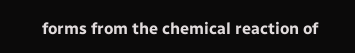forms from the chemical reaction of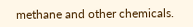methane and other chemicals.